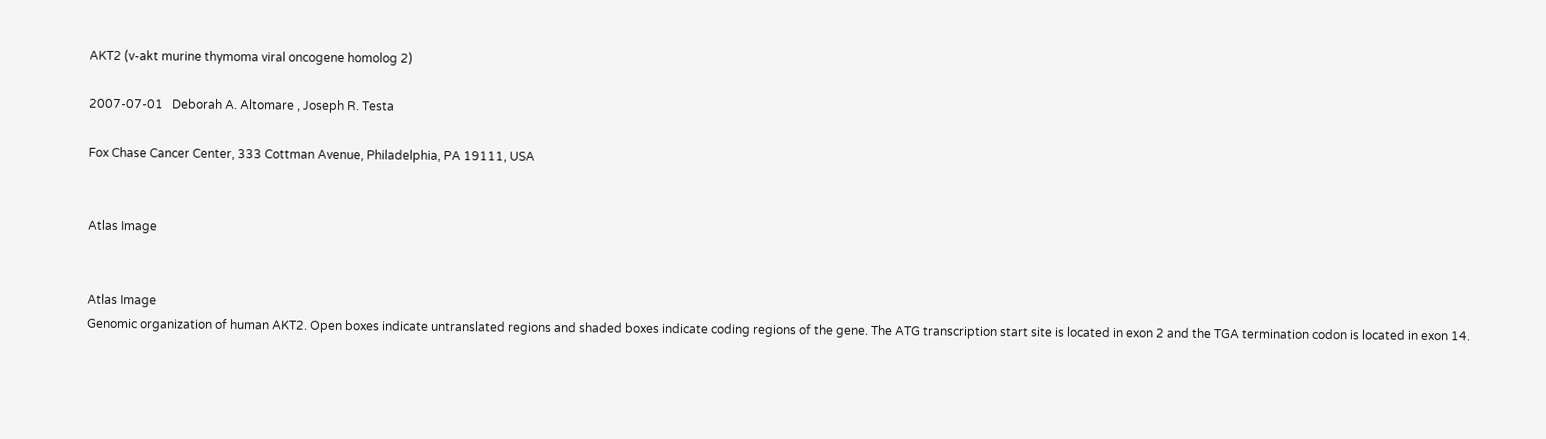AKT2 (v-akt murine thymoma viral oncogene homolog 2)

2007-07-01   Deborah A. Altomare , Joseph R. Testa

Fox Chase Cancer Center, 333 Cottman Avenue, Philadelphia, PA 19111, USA


Atlas Image


Atlas Image
Genomic organization of human AKT2. Open boxes indicate untranslated regions and shaded boxes indicate coding regions of the gene. The ATG transcription start site is located in exon 2 and the TGA termination codon is located in exon 14.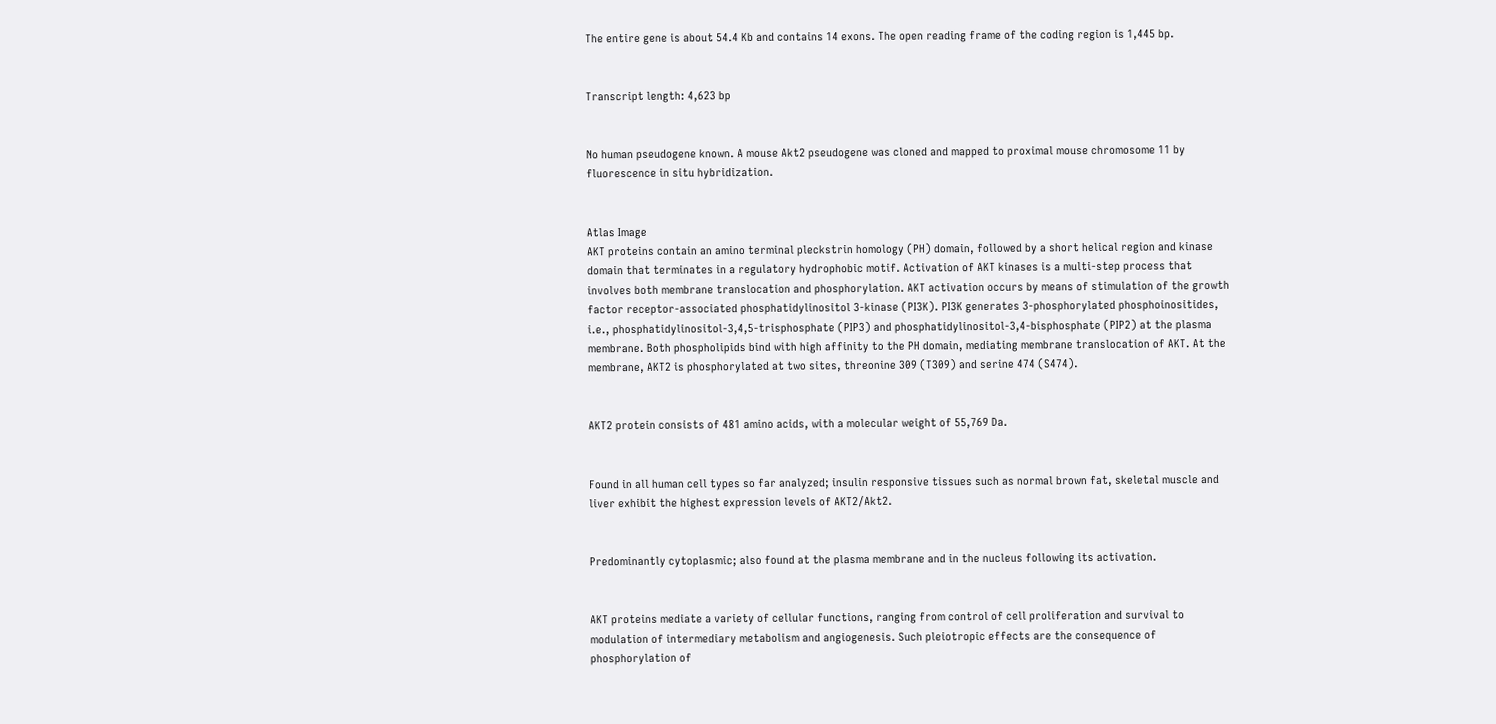The entire gene is about 54.4 Kb and contains 14 exons. The open reading frame of the coding region is 1,445 bp.


Transcript length: 4,623 bp


No human pseudogene known. A mouse Akt2 pseudogene was cloned and mapped to proximal mouse chromosome 11 by fluorescence in situ hybridization.


Atlas Image
AKT proteins contain an amino terminal pleckstrin homology (PH) domain, followed by a short helical region and kinase domain that terminates in a regulatory hydrophobic motif. Activation of AKT kinases is a multi-step process that involves both membrane translocation and phosphorylation. AKT activation occurs by means of stimulation of the growth factor receptor-associated phosphatidylinositol 3-kinase (PI3K). PI3K generates 3-phosphorylated phosphoinositides, i.e., phosphatidylinositol-3,4,5-trisphosphate (PIP3) and phosphatidylinositol-3,4-bisphosphate (PIP2) at the plasma membrane. Both phospholipids bind with high affinity to the PH domain, mediating membrane translocation of AKT. At the membrane, AKT2 is phosphorylated at two sites, threonine 309 (T309) and serine 474 (S474).


AKT2 protein consists of 481 amino acids, with a molecular weight of 55,769 Da.


Found in all human cell types so far analyzed; insulin responsive tissues such as normal brown fat, skeletal muscle and liver exhibit the highest expression levels of AKT2/Akt2.


Predominantly cytoplasmic; also found at the plasma membrane and in the nucleus following its activation.


AKT proteins mediate a variety of cellular functions, ranging from control of cell proliferation and survival to modulation of intermediary metabolism and angiogenesis. Such pleiotropic effects are the consequence of phosphorylation of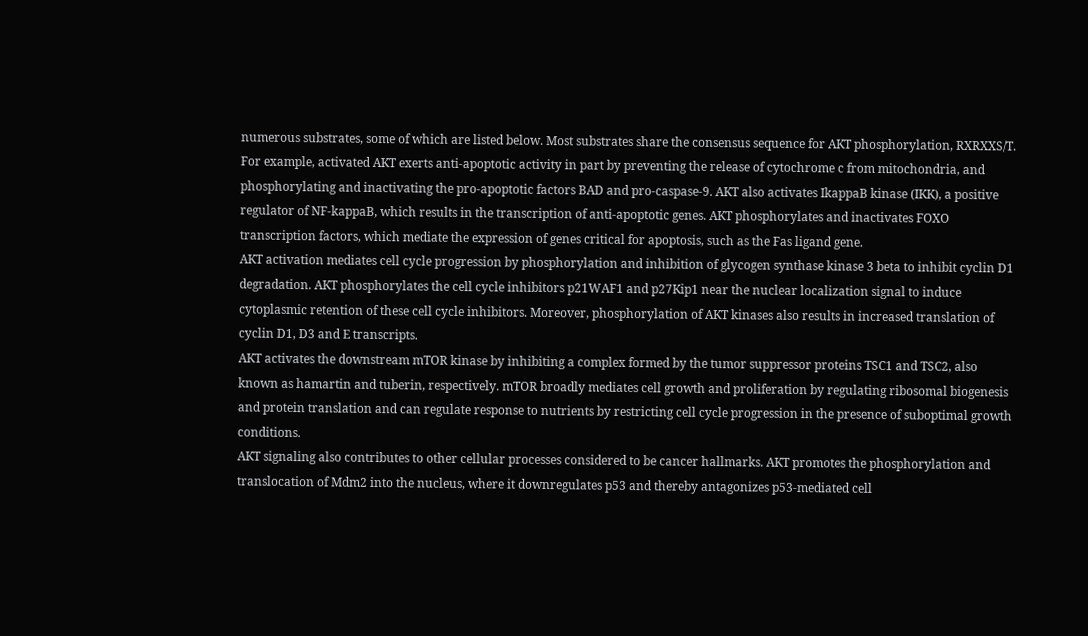numerous substrates, some of which are listed below. Most substrates share the consensus sequence for AKT phosphorylation, RXRXXS/T. For example, activated AKT exerts anti-apoptotic activity in part by preventing the release of cytochrome c from mitochondria, and phosphorylating and inactivating the pro-apoptotic factors BAD and pro-caspase-9. AKT also activates IkappaB kinase (IKK), a positive regulator of NF-kappaB, which results in the transcription of anti-apoptotic genes. AKT phosphorylates and inactivates FOXO transcription factors, which mediate the expression of genes critical for apoptosis, such as the Fas ligand gene.
AKT activation mediates cell cycle progression by phosphorylation and inhibition of glycogen synthase kinase 3 beta to inhibit cyclin D1 degradation. AKT phosphorylates the cell cycle inhibitors p21WAF1 and p27Kip1 near the nuclear localization signal to induce cytoplasmic retention of these cell cycle inhibitors. Moreover, phosphorylation of AKT kinases also results in increased translation of cyclin D1, D3 and E transcripts.
AKT activates the downstream mTOR kinase by inhibiting a complex formed by the tumor suppressor proteins TSC1 and TSC2, also known as hamartin and tuberin, respectively. mTOR broadly mediates cell growth and proliferation by regulating ribosomal biogenesis and protein translation and can regulate response to nutrients by restricting cell cycle progression in the presence of suboptimal growth conditions.
AKT signaling also contributes to other cellular processes considered to be cancer hallmarks. AKT promotes the phosphorylation and translocation of Mdm2 into the nucleus, where it downregulates p53 and thereby antagonizes p53-mediated cell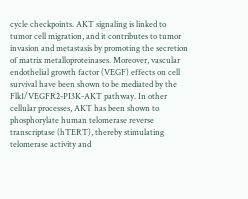cycle checkpoints. AKT signaling is linked to tumor cell migration, and it contributes to tumor invasion and metastasis by promoting the secretion of matrix metalloproteinases. Moreover, vascular endothelial growth factor (VEGF) effects on cell survival have been shown to be mediated by the Flk1/VEGFR2-PI3K-AKT pathway. In other cellular processes, AKT has been shown to phosphorylate human telomerase reverse transcriptase (hTERT), thereby stimulating telomerase activity and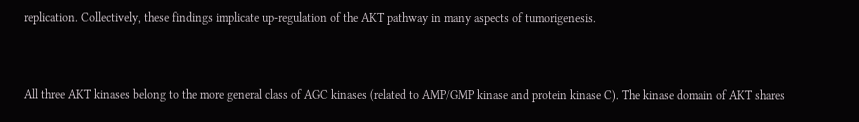replication. Collectively, these findings implicate up-regulation of the AKT pathway in many aspects of tumorigenesis.


All three AKT kinases belong to the more general class of AGC kinases (related to AMP/GMP kinase and protein kinase C). The kinase domain of AKT shares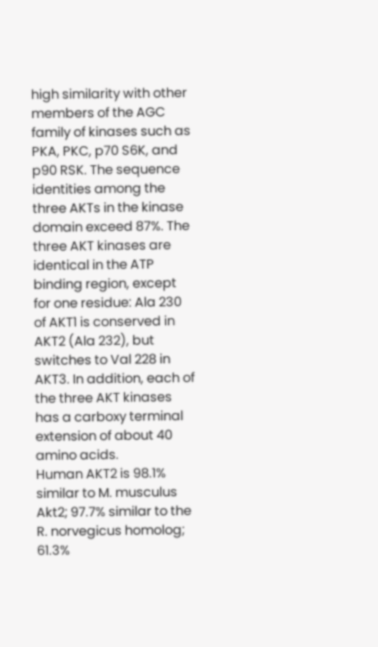high similarity with other members of the AGC family of kinases such as PKA, PKC, p70 S6K, and p90 RSK. The sequence identities among the three AKTs in the kinase domain exceed 87%. The three AKT kinases are identical in the ATP binding region, except for one residue: Ala 230 of AKT1 is conserved in AKT2 (Ala 232), but switches to Val 228 in AKT3. In addition, each of the three AKT kinases has a carboxy terminal extension of about 40 amino acids.
Human AKT2 is 98.1% similar to M. musculus Akt2; 97.7% similar to the R. norvegicus homolog; 61.3%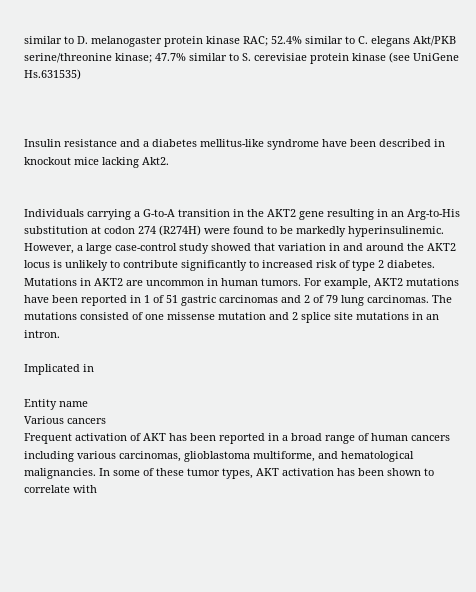similar to D. melanogaster protein kinase RAC; 52.4% similar to C. elegans Akt/PKB serine/threonine kinase; 47.7% similar to S. cerevisiae protein kinase (see UniGene Hs.631535)



Insulin resistance and a diabetes mellitus-like syndrome have been described in knockout mice lacking Akt2.


Individuals carrying a G-to-A transition in the AKT2 gene resulting in an Arg-to-His substitution at codon 274 (R274H) were found to be markedly hyperinsulinemic. However, a large case-control study showed that variation in and around the AKT2 locus is unlikely to contribute significantly to increased risk of type 2 diabetes.
Mutations in AKT2 are uncommon in human tumors. For example, AKT2 mutations have been reported in 1 of 51 gastric carcinomas and 2 of 79 lung carcinomas. The mutations consisted of one missense mutation and 2 splice site mutations in an intron.

Implicated in

Entity name
Various cancers
Frequent activation of AKT has been reported in a broad range of human cancers including various carcinomas, glioblastoma multiforme, and hematological malignancies. In some of these tumor types, AKT activation has been shown to correlate with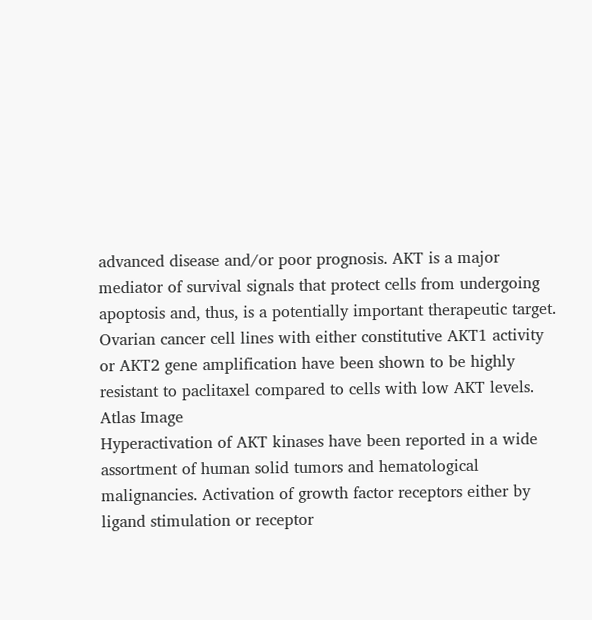advanced disease and/or poor prognosis. AKT is a major mediator of survival signals that protect cells from undergoing apoptosis and, thus, is a potentially important therapeutic target. Ovarian cancer cell lines with either constitutive AKT1 activity or AKT2 gene amplification have been shown to be highly resistant to paclitaxel compared to cells with low AKT levels.
Atlas Image
Hyperactivation of AKT kinases have been reported in a wide assortment of human solid tumors and hematological malignancies. Activation of growth factor receptors either by ligand stimulation or receptor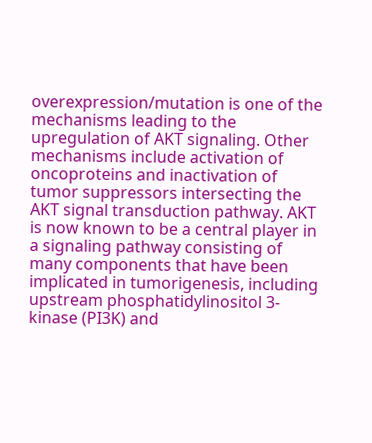overexpression/mutation is one of the mechanisms leading to the upregulation of AKT signaling. Other mechanisms include activation of oncoproteins and inactivation of tumor suppressors intersecting the AKT signal transduction pathway. AKT is now known to be a central player in a signaling pathway consisting of many components that have been implicated in tumorigenesis, including upstream phosphatidylinositol 3-kinase (PI3K) and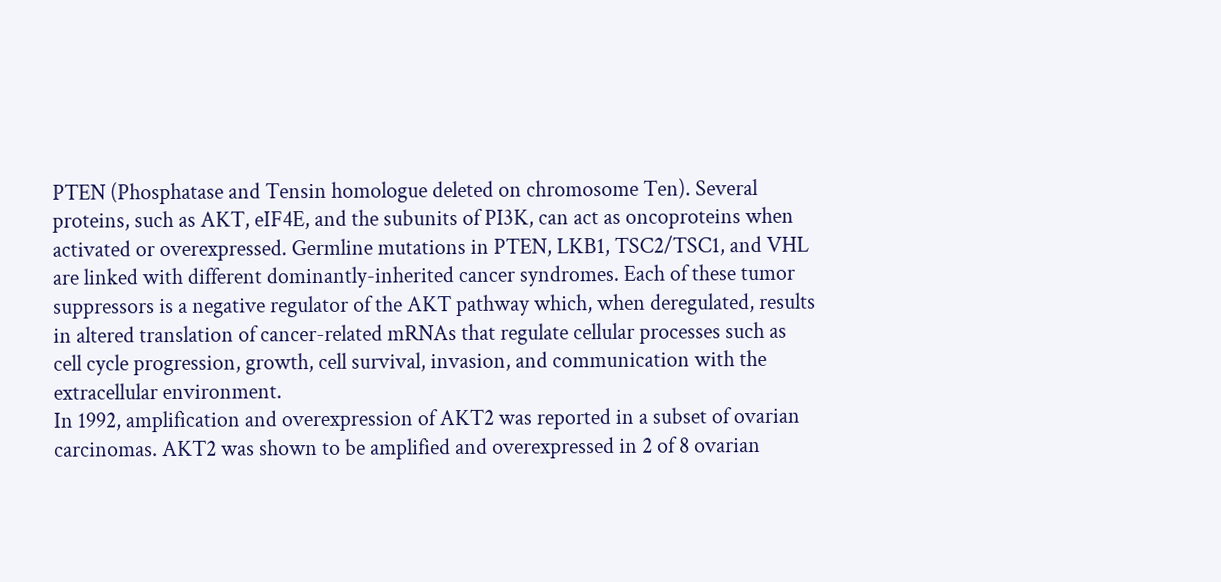PTEN (Phosphatase and Tensin homologue deleted on chromosome Ten). Several proteins, such as AKT, eIF4E, and the subunits of PI3K, can act as oncoproteins when activated or overexpressed. Germline mutations in PTEN, LKB1, TSC2/TSC1, and VHL are linked with different dominantly-inherited cancer syndromes. Each of these tumor suppressors is a negative regulator of the AKT pathway which, when deregulated, results in altered translation of cancer-related mRNAs that regulate cellular processes such as cell cycle progression, growth, cell survival, invasion, and communication with the extracellular environment.
In 1992, amplification and overexpression of AKT2 was reported in a subset of ovarian carcinomas. AKT2 was shown to be amplified and overexpressed in 2 of 8 ovarian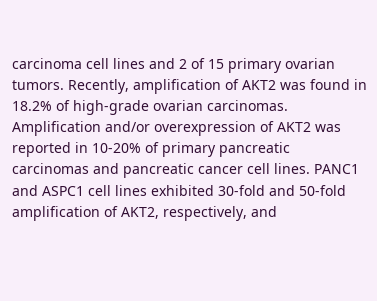carcinoma cell lines and 2 of 15 primary ovarian tumors. Recently, amplification of AKT2 was found in 18.2% of high-grade ovarian carcinomas.
Amplification and/or overexpression of AKT2 was reported in 10-20% of primary pancreatic carcinomas and pancreatic cancer cell lines. PANC1 and ASPC1 cell lines exhibited 30-fold and 50-fold amplification of AKT2, respectively, and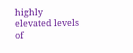highly elevated levels of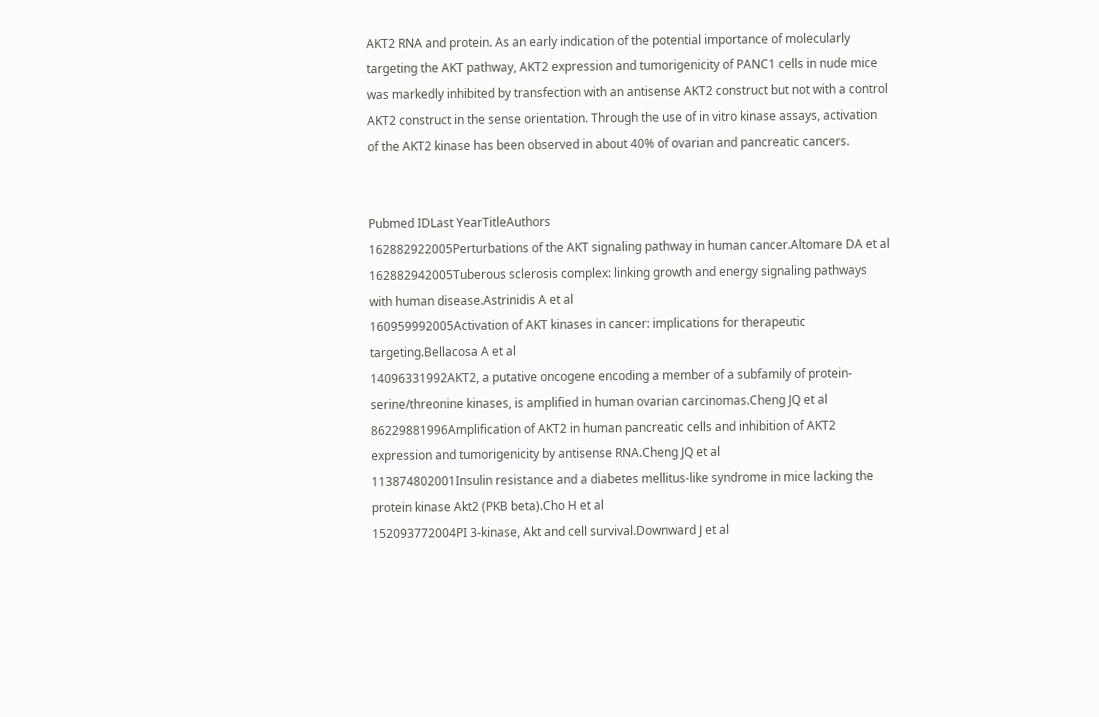AKT2 RNA and protein. As an early indication of the potential importance of molecularly targeting the AKT pathway, AKT2 expression and tumorigenicity of PANC1 cells in nude mice was markedly inhibited by transfection with an antisense AKT2 construct but not with a control AKT2 construct in the sense orientation. Through the use of in vitro kinase assays, activation of the AKT2 kinase has been observed in about 40% of ovarian and pancreatic cancers.


Pubmed IDLast YearTitleAuthors
162882922005Perturbations of the AKT signaling pathway in human cancer.Altomare DA et al
162882942005Tuberous sclerosis complex: linking growth and energy signaling pathways with human disease.Astrinidis A et al
160959992005Activation of AKT kinases in cancer: implications for therapeutic targeting.Bellacosa A et al
14096331992AKT2, a putative oncogene encoding a member of a subfamily of protein-serine/threonine kinases, is amplified in human ovarian carcinomas.Cheng JQ et al
86229881996Amplification of AKT2 in human pancreatic cells and inhibition of AKT2 expression and tumorigenicity by antisense RNA.Cheng JQ et al
113874802001Insulin resistance and a diabetes mellitus-like syndrome in mice lacking the protein kinase Akt2 (PKB beta).Cho H et al
152093772004PI 3-kinase, Akt and cell survival.Downward J et al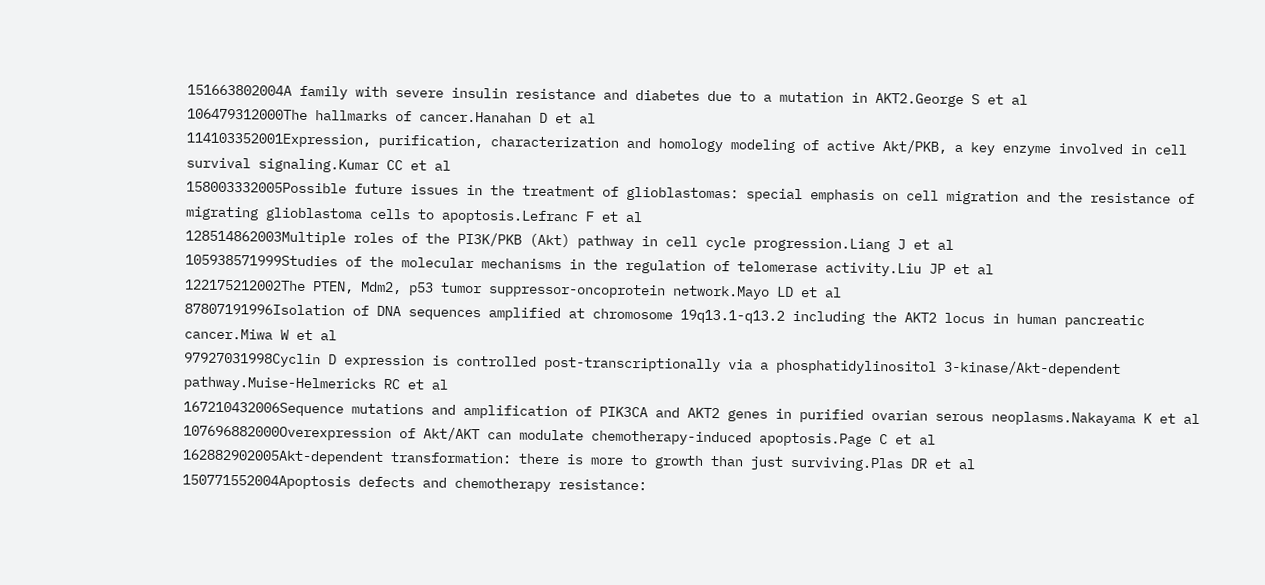151663802004A family with severe insulin resistance and diabetes due to a mutation in AKT2.George S et al
106479312000The hallmarks of cancer.Hanahan D et al
114103352001Expression, purification, characterization and homology modeling of active Akt/PKB, a key enzyme involved in cell survival signaling.Kumar CC et al
158003332005Possible future issues in the treatment of glioblastomas: special emphasis on cell migration and the resistance of migrating glioblastoma cells to apoptosis.Lefranc F et al
128514862003Multiple roles of the PI3K/PKB (Akt) pathway in cell cycle progression.Liang J et al
105938571999Studies of the molecular mechanisms in the regulation of telomerase activity.Liu JP et al
122175212002The PTEN, Mdm2, p53 tumor suppressor-oncoprotein network.Mayo LD et al
87807191996Isolation of DNA sequences amplified at chromosome 19q13.1-q13.2 including the AKT2 locus in human pancreatic cancer.Miwa W et al
97927031998Cyclin D expression is controlled post-transcriptionally via a phosphatidylinositol 3-kinase/Akt-dependent pathway.Muise-Helmericks RC et al
167210432006Sequence mutations and amplification of PIK3CA and AKT2 genes in purified ovarian serous neoplasms.Nakayama K et al
107696882000Overexpression of Akt/AKT can modulate chemotherapy-induced apoptosis.Page C et al
162882902005Akt-dependent transformation: there is more to growth than just surviving.Plas DR et al
150771552004Apoptosis defects and chemotherapy resistance: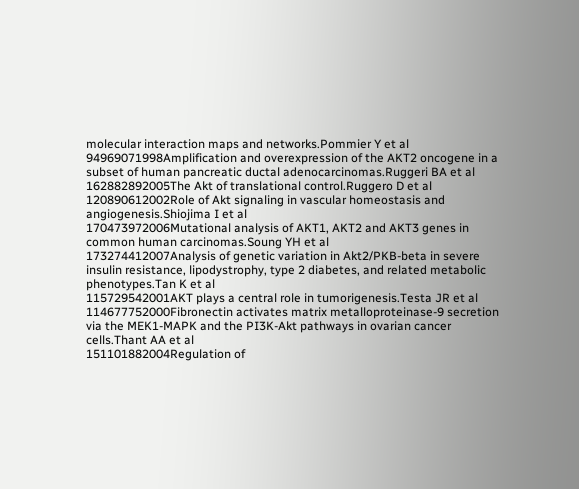molecular interaction maps and networks.Pommier Y et al
94969071998Amplification and overexpression of the AKT2 oncogene in a subset of human pancreatic ductal adenocarcinomas.Ruggeri BA et al
162882892005The Akt of translational control.Ruggero D et al
120890612002Role of Akt signaling in vascular homeostasis and angiogenesis.Shiojima I et al
170473972006Mutational analysis of AKT1, AKT2 and AKT3 genes in common human carcinomas.Soung YH et al
173274412007Analysis of genetic variation in Akt2/PKB-beta in severe insulin resistance, lipodystrophy, type 2 diabetes, and related metabolic phenotypes.Tan K et al
115729542001AKT plays a central role in tumorigenesis.Testa JR et al
114677752000Fibronectin activates matrix metalloproteinase-9 secretion via the MEK1-MAPK and the PI3K-Akt pathways in ovarian cancer cells.Thant AA et al
151101882004Regulation of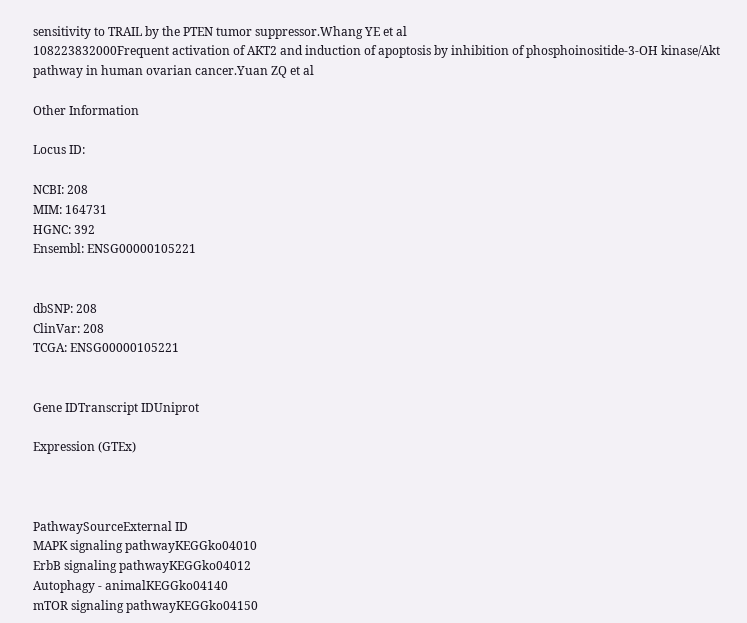sensitivity to TRAIL by the PTEN tumor suppressor.Whang YE et al
108223832000Frequent activation of AKT2 and induction of apoptosis by inhibition of phosphoinositide-3-OH kinase/Akt pathway in human ovarian cancer.Yuan ZQ et al

Other Information

Locus ID:

NCBI: 208
MIM: 164731
HGNC: 392
Ensembl: ENSG00000105221


dbSNP: 208
ClinVar: 208
TCGA: ENSG00000105221


Gene IDTranscript IDUniprot

Expression (GTEx)



PathwaySourceExternal ID
MAPK signaling pathwayKEGGko04010
ErbB signaling pathwayKEGGko04012
Autophagy - animalKEGGko04140
mTOR signaling pathwayKEGGko04150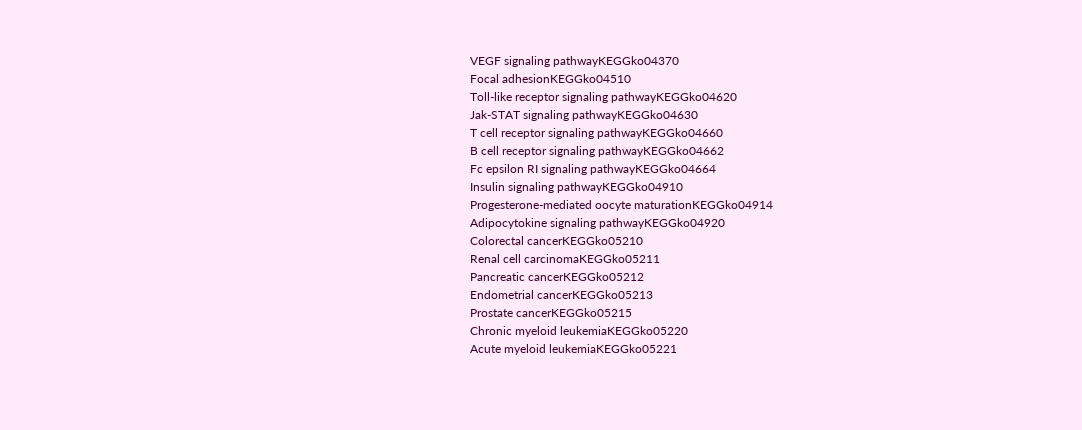VEGF signaling pathwayKEGGko04370
Focal adhesionKEGGko04510
Toll-like receptor signaling pathwayKEGGko04620
Jak-STAT signaling pathwayKEGGko04630
T cell receptor signaling pathwayKEGGko04660
B cell receptor signaling pathwayKEGGko04662
Fc epsilon RI signaling pathwayKEGGko04664
Insulin signaling pathwayKEGGko04910
Progesterone-mediated oocyte maturationKEGGko04914
Adipocytokine signaling pathwayKEGGko04920
Colorectal cancerKEGGko05210
Renal cell carcinomaKEGGko05211
Pancreatic cancerKEGGko05212
Endometrial cancerKEGGko05213
Prostate cancerKEGGko05215
Chronic myeloid leukemiaKEGGko05220
Acute myeloid leukemiaKEGGko05221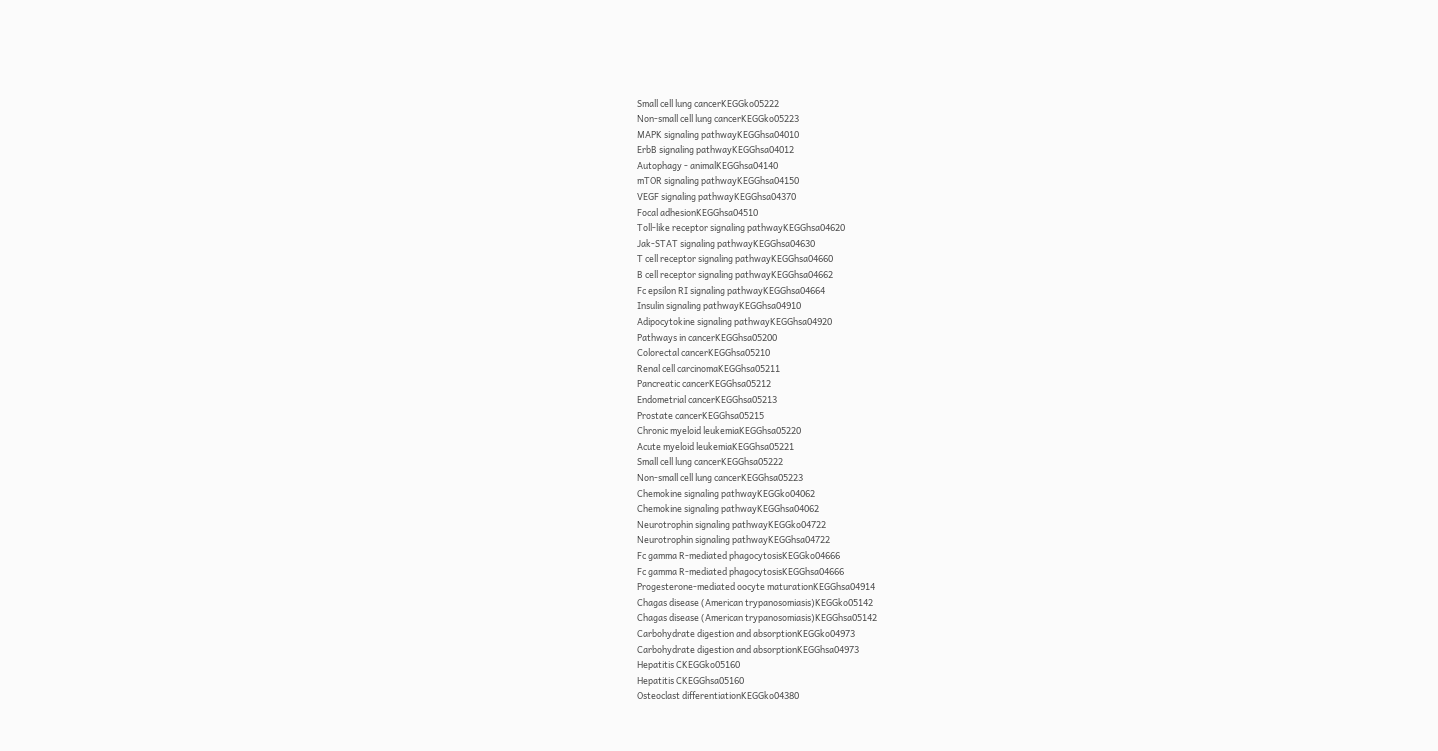Small cell lung cancerKEGGko05222
Non-small cell lung cancerKEGGko05223
MAPK signaling pathwayKEGGhsa04010
ErbB signaling pathwayKEGGhsa04012
Autophagy - animalKEGGhsa04140
mTOR signaling pathwayKEGGhsa04150
VEGF signaling pathwayKEGGhsa04370
Focal adhesionKEGGhsa04510
Toll-like receptor signaling pathwayKEGGhsa04620
Jak-STAT signaling pathwayKEGGhsa04630
T cell receptor signaling pathwayKEGGhsa04660
B cell receptor signaling pathwayKEGGhsa04662
Fc epsilon RI signaling pathwayKEGGhsa04664
Insulin signaling pathwayKEGGhsa04910
Adipocytokine signaling pathwayKEGGhsa04920
Pathways in cancerKEGGhsa05200
Colorectal cancerKEGGhsa05210
Renal cell carcinomaKEGGhsa05211
Pancreatic cancerKEGGhsa05212
Endometrial cancerKEGGhsa05213
Prostate cancerKEGGhsa05215
Chronic myeloid leukemiaKEGGhsa05220
Acute myeloid leukemiaKEGGhsa05221
Small cell lung cancerKEGGhsa05222
Non-small cell lung cancerKEGGhsa05223
Chemokine signaling pathwayKEGGko04062
Chemokine signaling pathwayKEGGhsa04062
Neurotrophin signaling pathwayKEGGko04722
Neurotrophin signaling pathwayKEGGhsa04722
Fc gamma R-mediated phagocytosisKEGGko04666
Fc gamma R-mediated phagocytosisKEGGhsa04666
Progesterone-mediated oocyte maturationKEGGhsa04914
Chagas disease (American trypanosomiasis)KEGGko05142
Chagas disease (American trypanosomiasis)KEGGhsa05142
Carbohydrate digestion and absorptionKEGGko04973
Carbohydrate digestion and absorptionKEGGhsa04973
Hepatitis CKEGGko05160
Hepatitis CKEGGhsa05160
Osteoclast differentiationKEGGko04380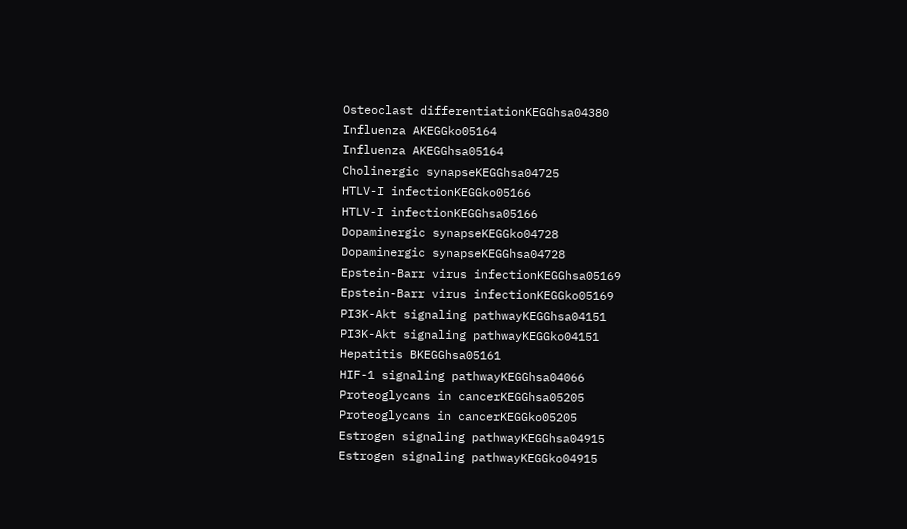Osteoclast differentiationKEGGhsa04380
Influenza AKEGGko05164
Influenza AKEGGhsa05164
Cholinergic synapseKEGGhsa04725
HTLV-I infectionKEGGko05166
HTLV-I infectionKEGGhsa05166
Dopaminergic synapseKEGGko04728
Dopaminergic synapseKEGGhsa04728
Epstein-Barr virus infectionKEGGhsa05169
Epstein-Barr virus infectionKEGGko05169
PI3K-Akt signaling pathwayKEGGhsa04151
PI3K-Akt signaling pathwayKEGGko04151
Hepatitis BKEGGhsa05161
HIF-1 signaling pathwayKEGGhsa04066
Proteoglycans in cancerKEGGhsa05205
Proteoglycans in cancerKEGGko05205
Estrogen signaling pathwayKEGGhsa04915
Estrogen signaling pathwayKEGGko04915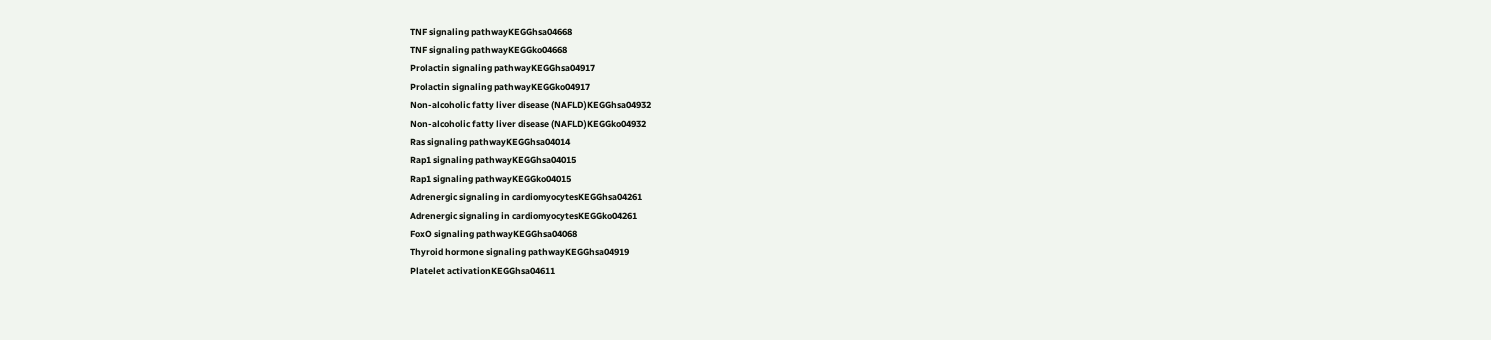TNF signaling pathwayKEGGhsa04668
TNF signaling pathwayKEGGko04668
Prolactin signaling pathwayKEGGhsa04917
Prolactin signaling pathwayKEGGko04917
Non-alcoholic fatty liver disease (NAFLD)KEGGhsa04932
Non-alcoholic fatty liver disease (NAFLD)KEGGko04932
Ras signaling pathwayKEGGhsa04014
Rap1 signaling pathwayKEGGhsa04015
Rap1 signaling pathwayKEGGko04015
Adrenergic signaling in cardiomyocytesKEGGhsa04261
Adrenergic signaling in cardiomyocytesKEGGko04261
FoxO signaling pathwayKEGGhsa04068
Thyroid hormone signaling pathwayKEGGhsa04919
Platelet activationKEGGhsa04611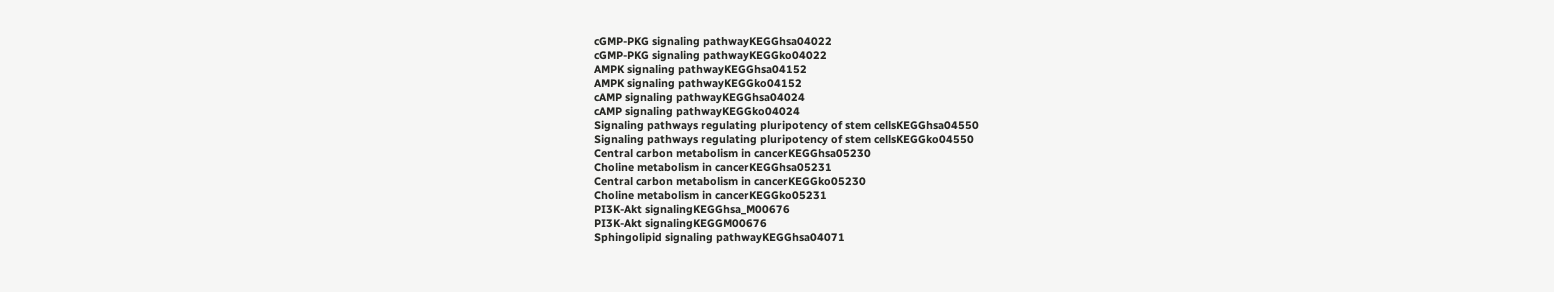cGMP-PKG signaling pathwayKEGGhsa04022
cGMP-PKG signaling pathwayKEGGko04022
AMPK signaling pathwayKEGGhsa04152
AMPK signaling pathwayKEGGko04152
cAMP signaling pathwayKEGGhsa04024
cAMP signaling pathwayKEGGko04024
Signaling pathways regulating pluripotency of stem cellsKEGGhsa04550
Signaling pathways regulating pluripotency of stem cellsKEGGko04550
Central carbon metabolism in cancerKEGGhsa05230
Choline metabolism in cancerKEGGhsa05231
Central carbon metabolism in cancerKEGGko05230
Choline metabolism in cancerKEGGko05231
PI3K-Akt signalingKEGGhsa_M00676
PI3K-Akt signalingKEGGM00676
Sphingolipid signaling pathwayKEGGhsa04071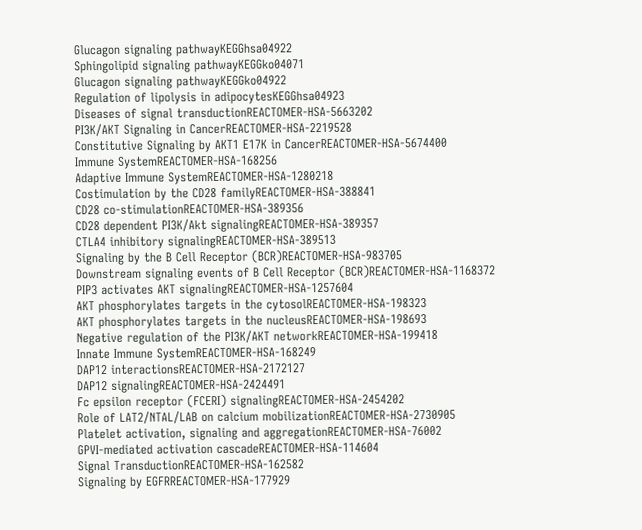Glucagon signaling pathwayKEGGhsa04922
Sphingolipid signaling pathwayKEGGko04071
Glucagon signaling pathwayKEGGko04922
Regulation of lipolysis in adipocytesKEGGhsa04923
Diseases of signal transductionREACTOMER-HSA-5663202
PI3K/AKT Signaling in CancerREACTOMER-HSA-2219528
Constitutive Signaling by AKT1 E17K in CancerREACTOMER-HSA-5674400
Immune SystemREACTOMER-HSA-168256
Adaptive Immune SystemREACTOMER-HSA-1280218
Costimulation by the CD28 familyREACTOMER-HSA-388841
CD28 co-stimulationREACTOMER-HSA-389356
CD28 dependent PI3K/Akt signalingREACTOMER-HSA-389357
CTLA4 inhibitory signalingREACTOMER-HSA-389513
Signaling by the B Cell Receptor (BCR)REACTOMER-HSA-983705
Downstream signaling events of B Cell Receptor (BCR)REACTOMER-HSA-1168372
PIP3 activates AKT signalingREACTOMER-HSA-1257604
AKT phosphorylates targets in the cytosolREACTOMER-HSA-198323
AKT phosphorylates targets in the nucleusREACTOMER-HSA-198693
Negative regulation of the PI3K/AKT networkREACTOMER-HSA-199418
Innate Immune SystemREACTOMER-HSA-168249
DAP12 interactionsREACTOMER-HSA-2172127
DAP12 signalingREACTOMER-HSA-2424491
Fc epsilon receptor (FCERI) signalingREACTOMER-HSA-2454202
Role of LAT2/NTAL/LAB on calcium mobilizationREACTOMER-HSA-2730905
Platelet activation, signaling and aggregationREACTOMER-HSA-76002
GPVI-mediated activation cascadeREACTOMER-HSA-114604
Signal TransductionREACTOMER-HSA-162582
Signaling by EGFRREACTOMER-HSA-177929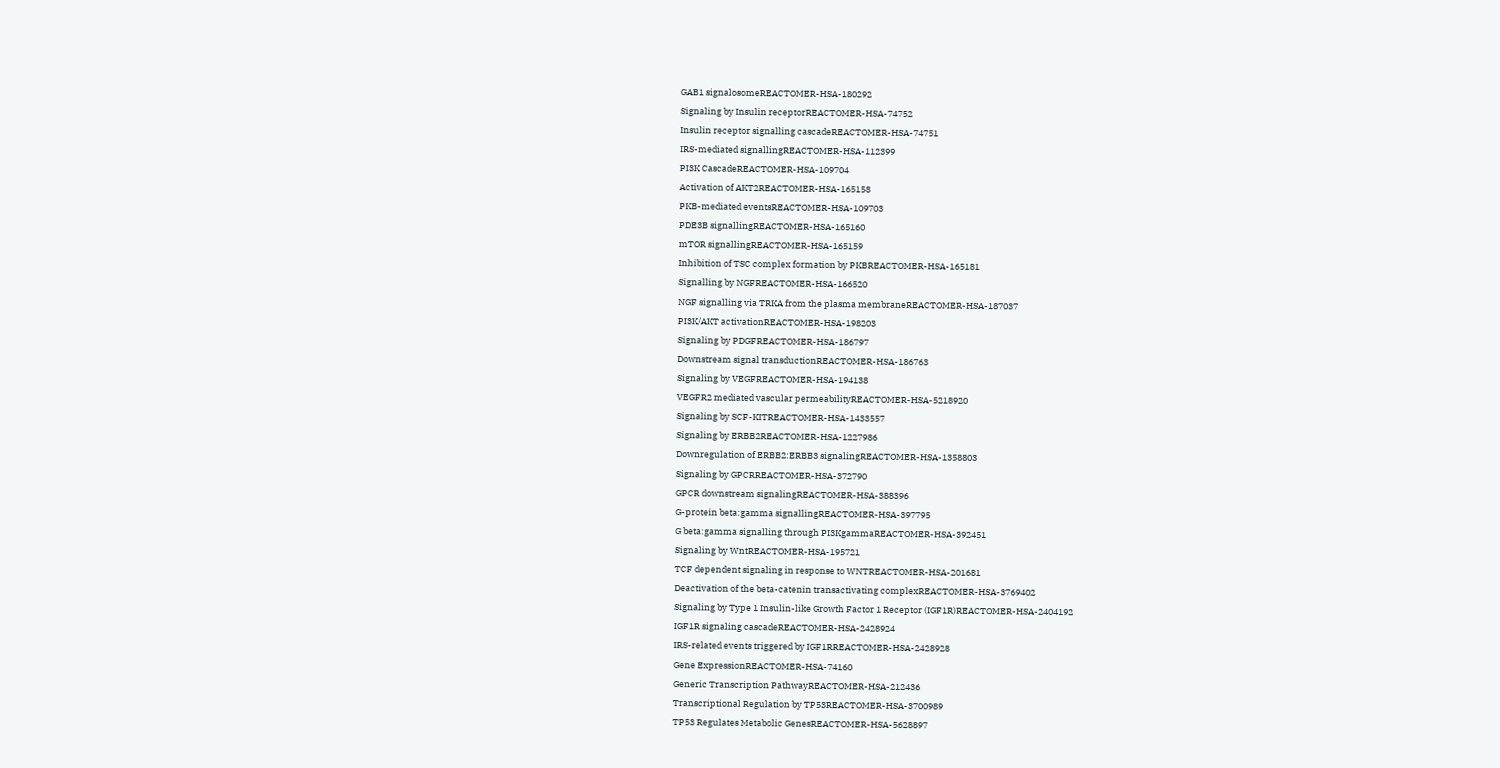GAB1 signalosomeREACTOMER-HSA-180292
Signaling by Insulin receptorREACTOMER-HSA-74752
Insulin receptor signalling cascadeREACTOMER-HSA-74751
IRS-mediated signallingREACTOMER-HSA-112399
PI3K CascadeREACTOMER-HSA-109704
Activation of AKT2REACTOMER-HSA-165158
PKB-mediated eventsREACTOMER-HSA-109703
PDE3B signallingREACTOMER-HSA-165160
mTOR signallingREACTOMER-HSA-165159
Inhibition of TSC complex formation by PKBREACTOMER-HSA-165181
Signalling by NGFREACTOMER-HSA-166520
NGF signalling via TRKA from the plasma membraneREACTOMER-HSA-187037
PI3K/AKT activationREACTOMER-HSA-198203
Signaling by PDGFREACTOMER-HSA-186797
Downstream signal transductionREACTOMER-HSA-186763
Signaling by VEGFREACTOMER-HSA-194138
VEGFR2 mediated vascular permeabilityREACTOMER-HSA-5218920
Signaling by SCF-KITREACTOMER-HSA-1433557
Signaling by ERBB2REACTOMER-HSA-1227986
Downregulation of ERBB2:ERBB3 signalingREACTOMER-HSA-1358803
Signaling by GPCRREACTOMER-HSA-372790
GPCR downstream signalingREACTOMER-HSA-388396
G-protein beta:gamma signallingREACTOMER-HSA-397795
G beta:gamma signalling through PI3KgammaREACTOMER-HSA-392451
Signaling by WntREACTOMER-HSA-195721
TCF dependent signaling in response to WNTREACTOMER-HSA-201681
Deactivation of the beta-catenin transactivating complexREACTOMER-HSA-3769402
Signaling by Type 1 Insulin-like Growth Factor 1 Receptor (IGF1R)REACTOMER-HSA-2404192
IGF1R signaling cascadeREACTOMER-HSA-2428924
IRS-related events triggered by IGF1RREACTOMER-HSA-2428928
Gene ExpressionREACTOMER-HSA-74160
Generic Transcription PathwayREACTOMER-HSA-212436
Transcriptional Regulation by TP53REACTOMER-HSA-3700989
TP53 Regulates Metabolic GenesREACTOMER-HSA-5628897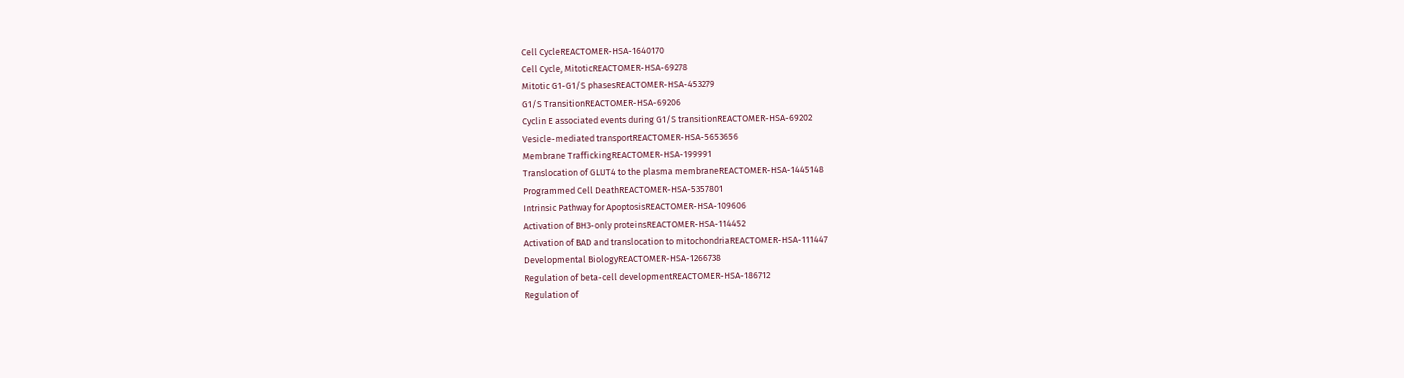Cell CycleREACTOMER-HSA-1640170
Cell Cycle, MitoticREACTOMER-HSA-69278
Mitotic G1-G1/S phasesREACTOMER-HSA-453279
G1/S TransitionREACTOMER-HSA-69206
Cyclin E associated events during G1/S transitionREACTOMER-HSA-69202
Vesicle-mediated transportREACTOMER-HSA-5653656
Membrane TraffickingREACTOMER-HSA-199991
Translocation of GLUT4 to the plasma membraneREACTOMER-HSA-1445148
Programmed Cell DeathREACTOMER-HSA-5357801
Intrinsic Pathway for ApoptosisREACTOMER-HSA-109606
Activation of BH3-only proteinsREACTOMER-HSA-114452
Activation of BAD and translocation to mitochondriaREACTOMER-HSA-111447
Developmental BiologyREACTOMER-HSA-1266738
Regulation of beta-cell developmentREACTOMER-HSA-186712
Regulation of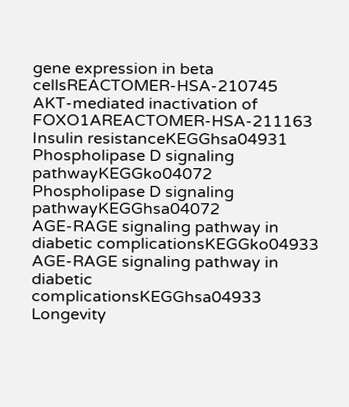gene expression in beta cellsREACTOMER-HSA-210745
AKT-mediated inactivation of FOXO1AREACTOMER-HSA-211163
Insulin resistanceKEGGhsa04931
Phospholipase D signaling pathwayKEGGko04072
Phospholipase D signaling pathwayKEGGhsa04072
AGE-RAGE signaling pathway in diabetic complicationsKEGGko04933
AGE-RAGE signaling pathway in diabetic complicationsKEGGhsa04933
Longevity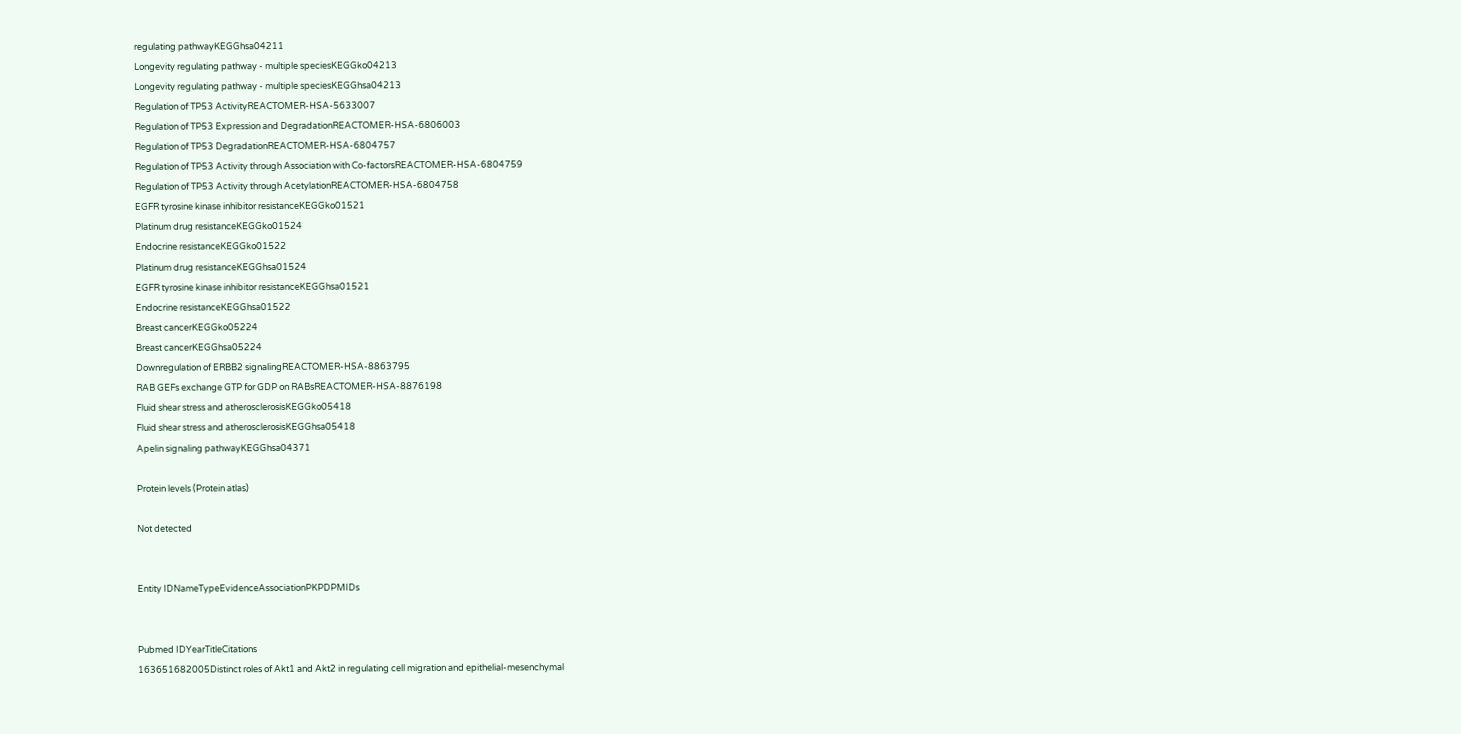regulating pathwayKEGGhsa04211
Longevity regulating pathway - multiple speciesKEGGko04213
Longevity regulating pathway - multiple speciesKEGGhsa04213
Regulation of TP53 ActivityREACTOMER-HSA-5633007
Regulation of TP53 Expression and DegradationREACTOMER-HSA-6806003
Regulation of TP53 DegradationREACTOMER-HSA-6804757
Regulation of TP53 Activity through Association with Co-factorsREACTOMER-HSA-6804759
Regulation of TP53 Activity through AcetylationREACTOMER-HSA-6804758
EGFR tyrosine kinase inhibitor resistanceKEGGko01521
Platinum drug resistanceKEGGko01524
Endocrine resistanceKEGGko01522
Platinum drug resistanceKEGGhsa01524
EGFR tyrosine kinase inhibitor resistanceKEGGhsa01521
Endocrine resistanceKEGGhsa01522
Breast cancerKEGGko05224
Breast cancerKEGGhsa05224
Downregulation of ERBB2 signalingREACTOMER-HSA-8863795
RAB GEFs exchange GTP for GDP on RABsREACTOMER-HSA-8876198
Fluid shear stress and atherosclerosisKEGGko05418
Fluid shear stress and atherosclerosisKEGGhsa05418
Apelin signaling pathwayKEGGhsa04371

Protein levels (Protein atlas)

Not detected


Entity IDNameTypeEvidenceAssociationPKPDPMIDs


Pubmed IDYearTitleCitations
163651682005Distinct roles of Akt1 and Akt2 in regulating cell migration and epithelial-mesenchymal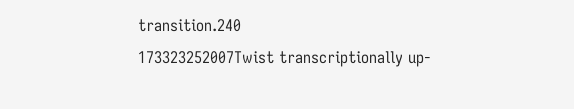transition.240
173323252007Twist transcriptionally up-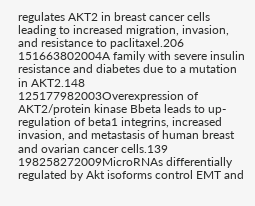regulates AKT2 in breast cancer cells leading to increased migration, invasion, and resistance to paclitaxel.206
151663802004A family with severe insulin resistance and diabetes due to a mutation in AKT2.148
125177982003Overexpression of AKT2/protein kinase Bbeta leads to up-regulation of beta1 integrins, increased invasion, and metastasis of human breast and ovarian cancer cells.139
198258272009MicroRNAs differentially regulated by Akt isoforms control EMT and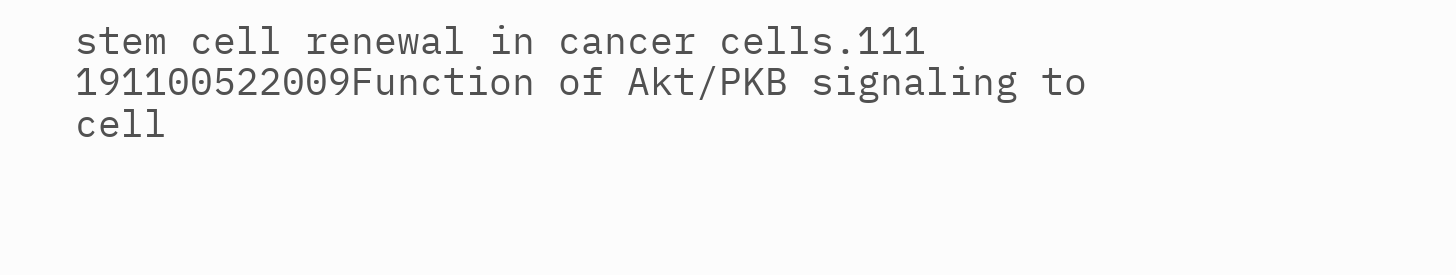stem cell renewal in cancer cells.111
191100522009Function of Akt/PKB signaling to cell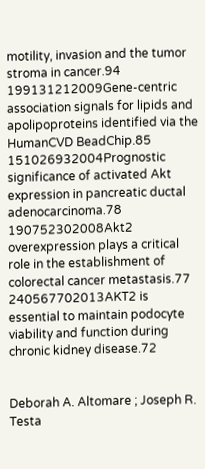motility, invasion and the tumor stroma in cancer.94
199131212009Gene-centric association signals for lipids and apolipoproteins identified via the HumanCVD BeadChip.85
151026932004Prognostic significance of activated Akt expression in pancreatic ductal adenocarcinoma.78
190752302008Akt2 overexpression plays a critical role in the establishment of colorectal cancer metastasis.77
240567702013AKT2 is essential to maintain podocyte viability and function during chronic kidney disease.72


Deborah A. Altomare ; Joseph R. Testa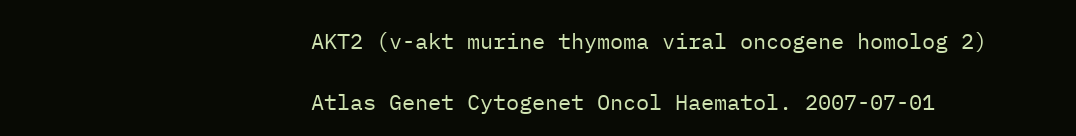AKT2 (v-akt murine thymoma viral oncogene homolog 2)

Atlas Genet Cytogenet Oncol Haematol. 2007-07-01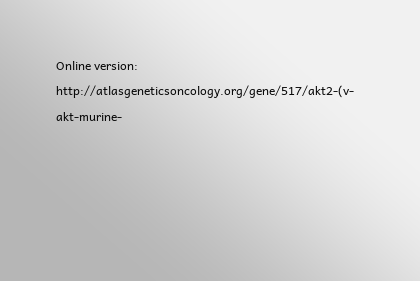Online version: http://atlasgeneticsoncology.org/gene/517/akt2-(v-akt-murine-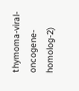thymoma-viral-oncogene-homolog-2)